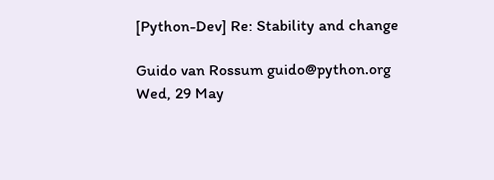[Python-Dev] Re: Stability and change

Guido van Rossum guido@python.org
Wed, 29 May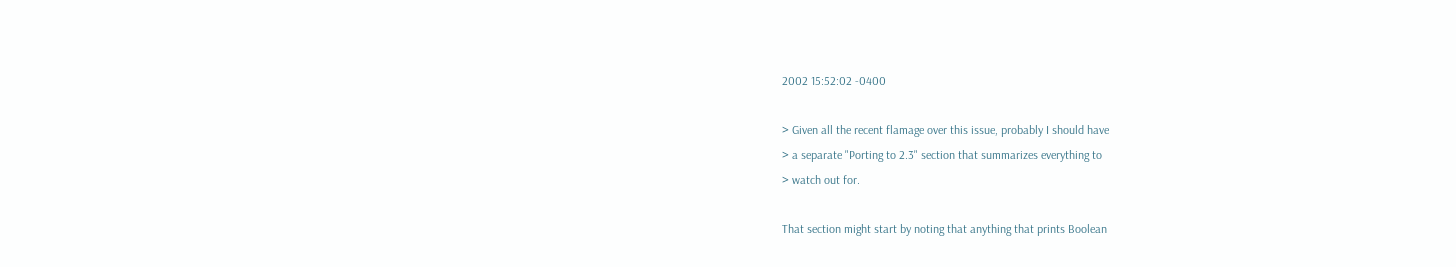2002 15:52:02 -0400

> Given all the recent flamage over this issue, probably I should have
> a separate "Porting to 2.3" section that summarizes everything to
> watch out for.

That section might start by noting that anything that prints Boolean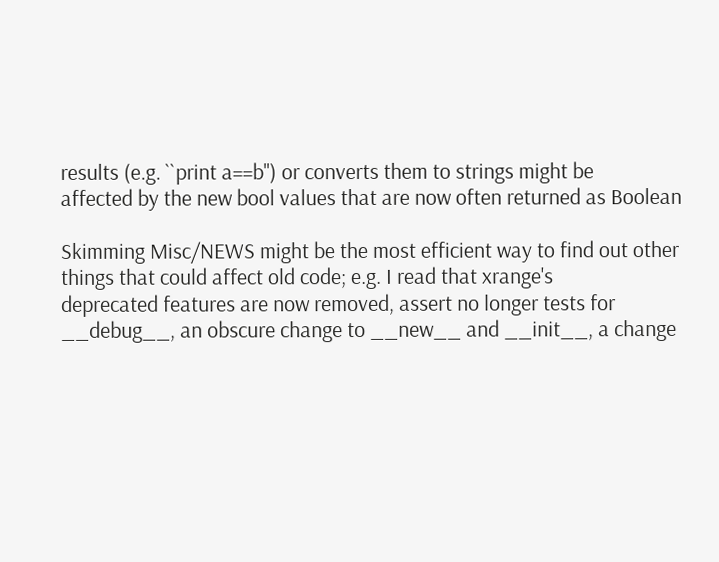results (e.g. ``print a==b'') or converts them to strings might be
affected by the new bool values that are now often returned as Boolean

Skimming Misc/NEWS might be the most efficient way to find out other
things that could affect old code; e.g. I read that xrange's
deprecated features are now removed, assert no longer tests for
__debug__, an obscure change to __new__ and __init__, a change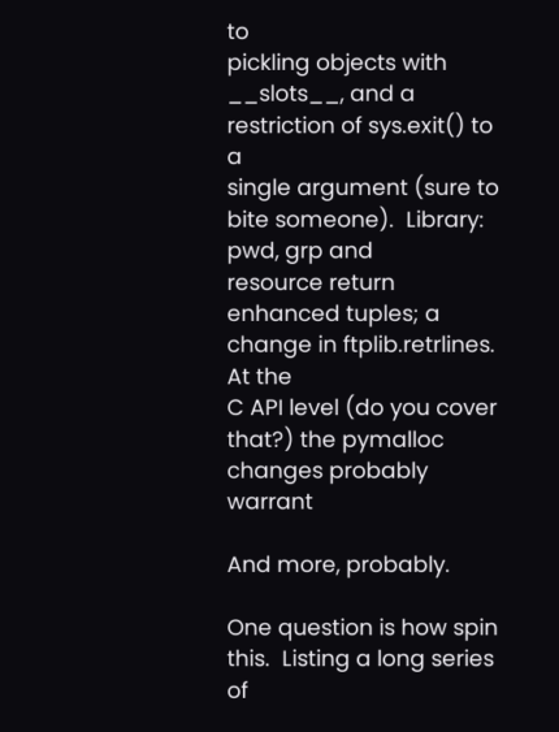to
pickling objects with __slots__, and a restriction of sys.exit() to a
single argument (sure to bite someone).  Library: pwd, grp and
resource return enhanced tuples; a change in ftplib.retrlines.  At the
C API level (do you cover that?) the pymalloc changes probably warrant

And more, probably.

One question is how spin this.  Listing a long series of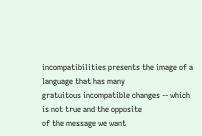incompatibilities presents the image of a language that has many
gratuitous incompatible changes -- which is not true and the opposite
of the message we want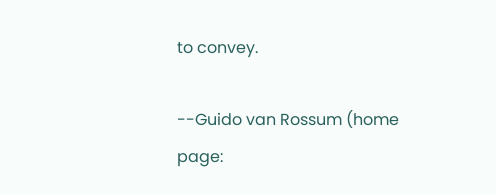to convey.

--Guido van Rossum (home page: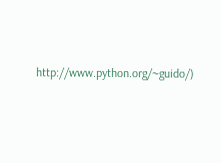http://www.python.org/~guido/)